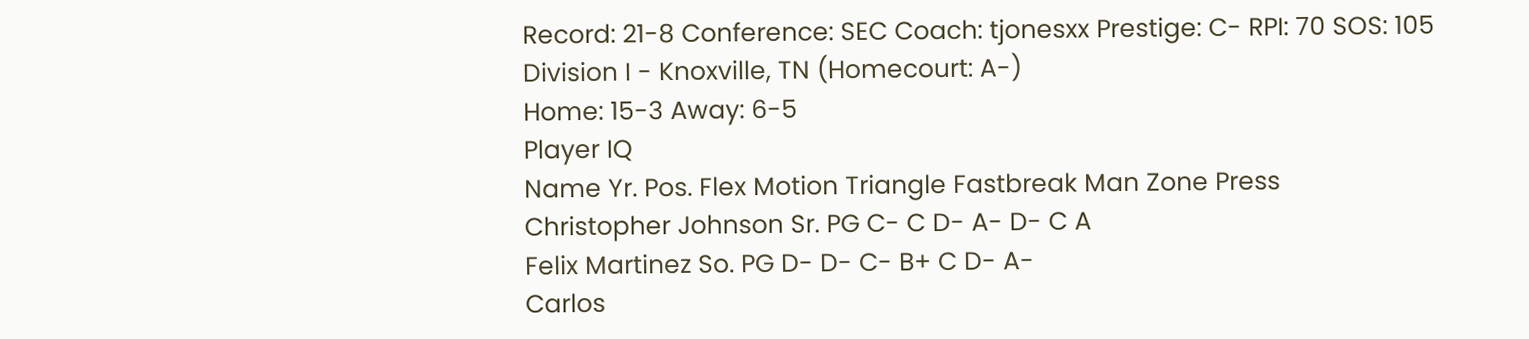Record: 21-8 Conference: SEC Coach: tjonesxx Prestige: C- RPI: 70 SOS: 105
Division I - Knoxville, TN (Homecourt: A-)
Home: 15-3 Away: 6-5
Player IQ
Name Yr. Pos. Flex Motion Triangle Fastbreak Man Zone Press
Christopher Johnson Sr. PG C- C D- A- D- C A
Felix Martinez So. PG D- D- C- B+ C D- A-
Carlos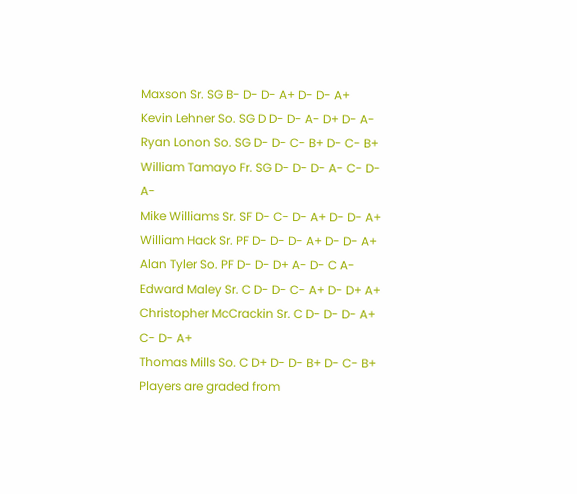Maxson Sr. SG B- D- D- A+ D- D- A+
Kevin Lehner So. SG D D- D- A- D+ D- A-
Ryan Lonon So. SG D- D- C- B+ D- C- B+
William Tamayo Fr. SG D- D- D- A- C- D- A-
Mike Williams Sr. SF D- C- D- A+ D- D- A+
William Hack Sr. PF D- D- D- A+ D- D- A+
Alan Tyler So. PF D- D- D+ A- D- C A-
Edward Maley Sr. C D- D- C- A+ D- D+ A+
Christopher McCrackin Sr. C D- D- D- A+ C- D- A+
Thomas Mills So. C D+ D- D- B+ D- C- B+
Players are graded from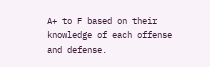A+ to F based on their knowledge of each offense and defense.